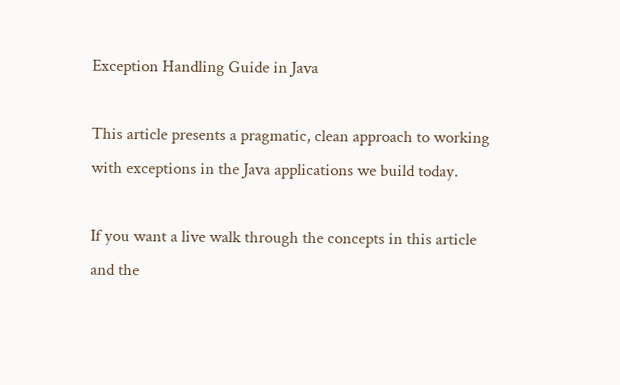Exception Handling Guide in Java

This article presents a pragmatic, clean approach to working with exceptions in the Java applications we build today.

If you want a live walk through the concepts in this article and the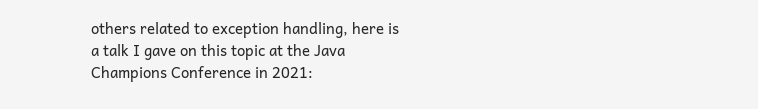others related to exception handling, here is a talk I gave on this topic at the Java Champions Conference in 2021: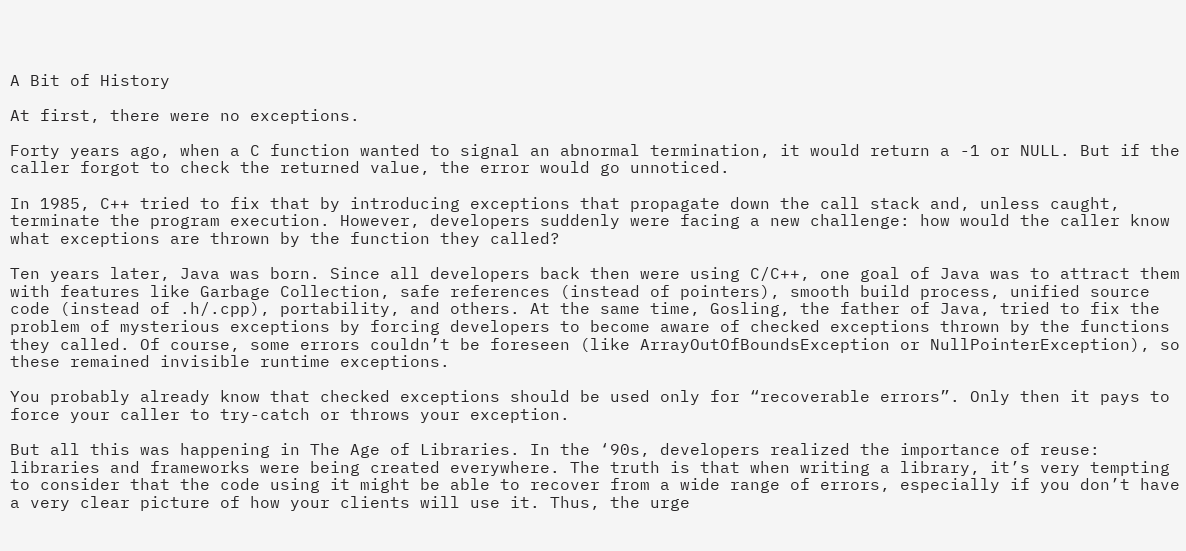A Bit of History

At first, there were no exceptions.

Forty years ago, when a C function wanted to signal an abnormal termination, it would return a -1 or NULL. But if the caller forgot to check the returned value, the error would go unnoticed.

In 1985, C++ tried to fix that by introducing exceptions that propagate down the call stack and, unless caught, terminate the program execution. However, developers suddenly were facing a new challenge: how would the caller know what exceptions are thrown by the function they called?

Ten years later, Java was born. Since all developers back then were using C/C++, one goal of Java was to attract them with features like Garbage Collection, safe references (instead of pointers), smooth build process, unified source code (instead of .h/.cpp), portability, and others. At the same time, Gosling, the father of Java, tried to fix the problem of mysterious exceptions by forcing developers to become aware of checked exceptions thrown by the functions they called. Of course, some errors couldn’t be foreseen (like ArrayOutOfBoundsException or NullPointerException), so these remained invisible runtime exceptions.

You probably already know that checked exceptions should be used only for “recoverable errors”. Only then it pays to force your caller to try-catch or throws your exception.

But all this was happening in The Age of Libraries. In the ‘90s, developers realized the importance of reuse: libraries and frameworks were being created everywhere. The truth is that when writing a library, it’s very tempting to consider that the code using it might be able to recover from a wide range of errors, especially if you don’t have a very clear picture of how your clients will use it. Thus, the urge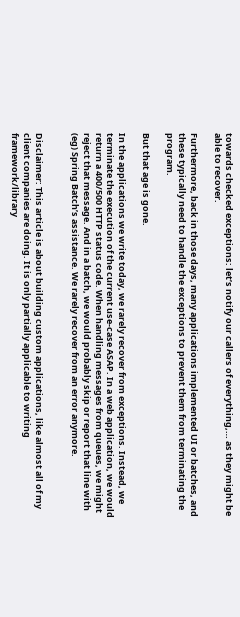towards checked exceptions: let’s notify our callers of everything,… as they might be able to recover.

Furthermore, back in those days, many applications implemented UI or batches, and these typically need to handle the exceptions to prevent them from terminating the program.

But that age is gone.

In the applications we write today, we rarely recover from exceptions. Instead, we terminate the execution of the current use-case ASAP. In a web application, we would return a 400/500 HTTP status code. When handling messages from queues, we might reject that message. And in a batch, we would probably skip or report that line with (eg) Spring Batch’s assistance. We rarely recover from an error anymore.


Disclaimer: This article is about building custom applications, like almost all of my client companies are doing. It is only partially applicable to writing framework/library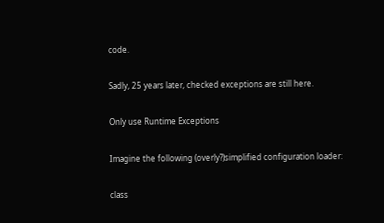code.

Sadly, 25 years later, checked exceptions are still here.

Only use Runtime Exceptions

Imagine the following (overly?)simplified configuration loader:

class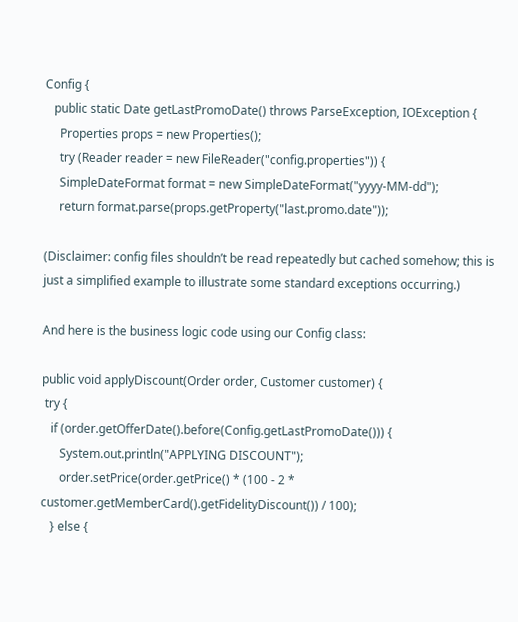Config {
   public static Date getLastPromoDate() throws ParseException, IOException {
     Properties props = new Properties();
     try (Reader reader = new FileReader("config.properties")) {
     SimpleDateFormat format = new SimpleDateFormat("yyyy-MM-dd");
     return format.parse(props.getProperty("last.promo.date"));

(Disclaimer: config files shouldn’t be read repeatedly but cached somehow; this is just a simplified example to illustrate some standard exceptions occurring.)

And here is the business logic code using our Config class:

public void applyDiscount(Order order, Customer customer) {
 try {
   if (order.getOfferDate().before(Config.getLastPromoDate())) {
      System.out.println("APPLYING DISCOUNT");
      order.setPrice(order.getPrice() * (100 - 2 * customer.getMemberCard().getFidelityDiscount()) / 100);
   } else {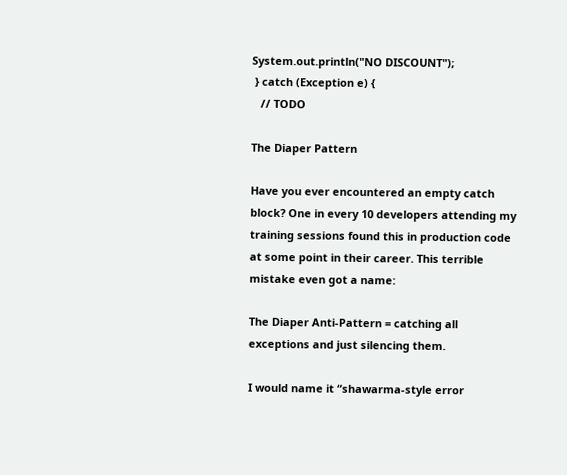System.out.println("NO DISCOUNT");
 } catch (Exception e) {
   // TODO

The Diaper Pattern

Have you ever encountered an empty catch block? One in every 10 developers attending my training sessions found this in production code at some point in their career. This terrible mistake even got a name:

The Diaper Anti-Pattern = catching all exceptions and just silencing them.

I would name it “shawarma-style error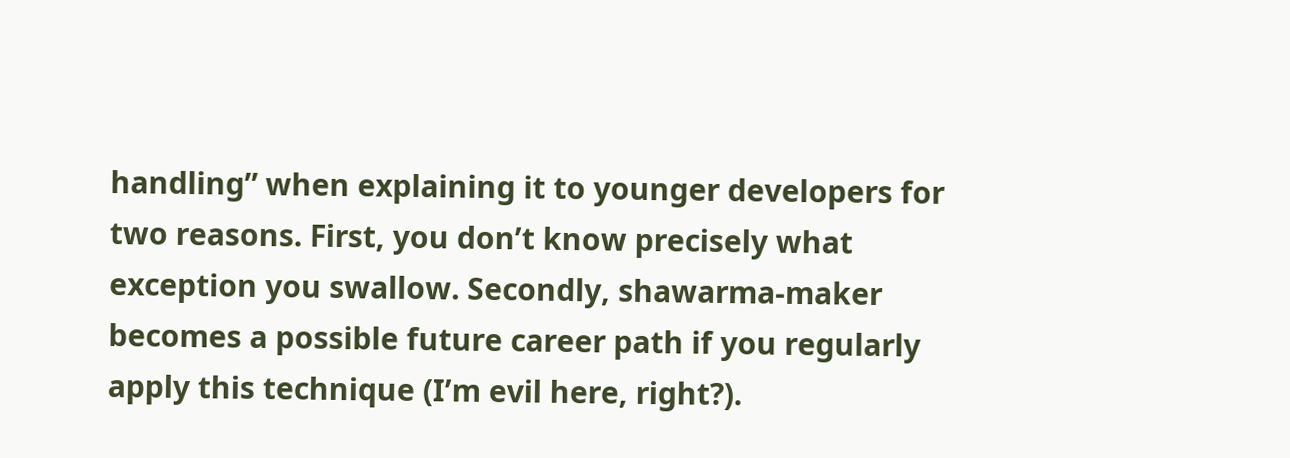handling” when explaining it to younger developers for two reasons. First, you don’t know precisely what exception you swallow. Secondly, shawarma-maker becomes a possible future career path if you regularly apply this technique (I’m evil here, right?).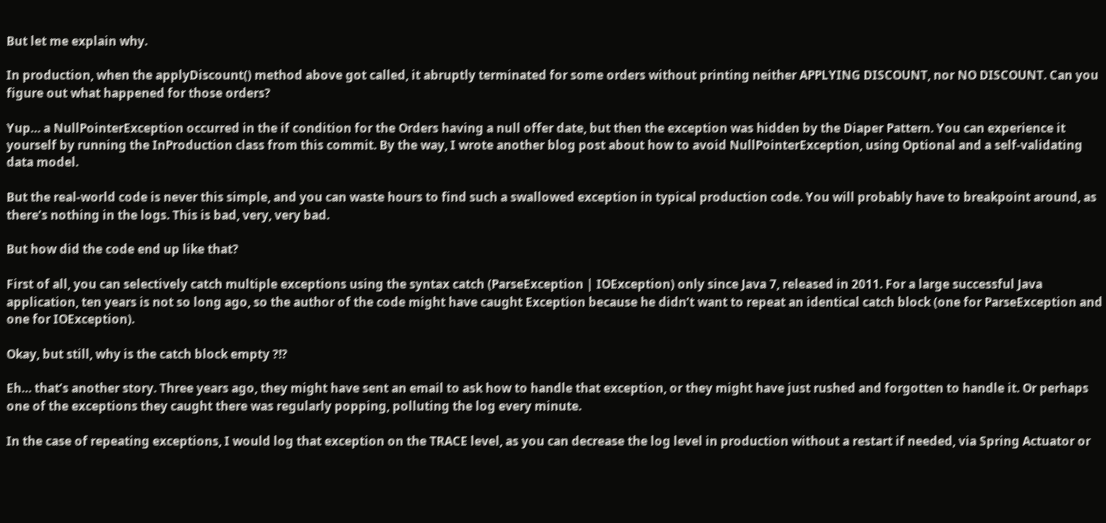But let me explain why.

In production, when the applyDiscount() method above got called, it abruptly terminated for some orders without printing neither APPLYING DISCOUNT, nor NO DISCOUNT. Can you figure out what happened for those orders?

Yup… a NullPointerException occurred in the if condition for the Orders having a null offer date, but then the exception was hidden by the Diaper Pattern. You can experience it yourself by running the InProduction class from this commit. By the way, I wrote another blog post about how to avoid NullPointerException, using Optional and a self-validating data model.

But the real-world code is never this simple, and you can waste hours to find such a swallowed exception in typical production code. You will probably have to breakpoint around, as there’s nothing in the logs. This is bad, very, very bad.

But how did the code end up like that?

First of all, you can selectively catch multiple exceptions using the syntax catch (ParseException | IOException) only since Java 7, released in 2011. For a large successful Java application, ten years is not so long ago, so the author of the code might have caught Exception because he didn’t want to repeat an identical catch block (one for ParseException and one for IOException).

Okay, but still, why is the catch block empty ?!?

Eh… that’s another story. Three years ago, they might have sent an email to ask how to handle that exception, or they might have just rushed and forgotten to handle it. Or perhaps one of the exceptions they caught there was regularly popping, polluting the log every minute.

In the case of repeating exceptions, I would log that exception on the TRACE level, as you can decrease the log level in production without a restart if needed, via Spring Actuator or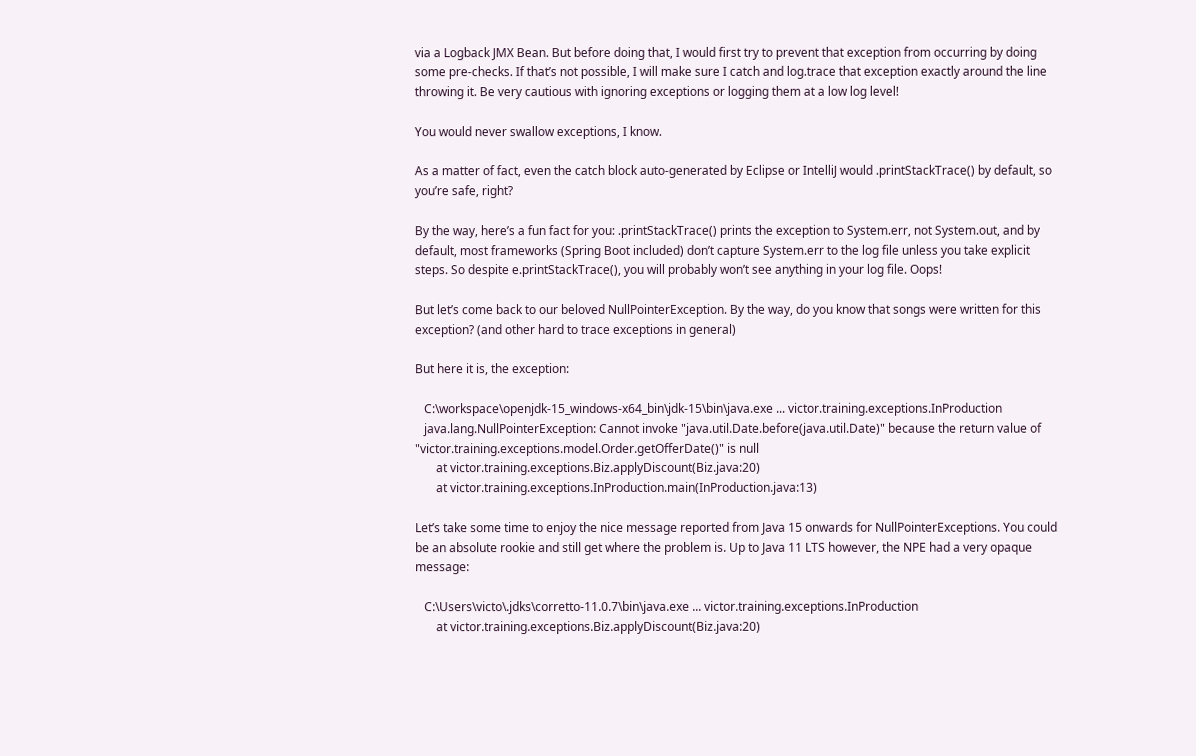via a Logback JMX Bean. But before doing that, I would first try to prevent that exception from occurring by doing some pre-checks. If that’s not possible, I will make sure I catch and log.trace that exception exactly around the line throwing it. Be very cautious with ignoring exceptions or logging them at a low log level!

You would never swallow exceptions, I know.

As a matter of fact, even the catch block auto-generated by Eclipse or IntelliJ would .printStackTrace() by default, so you’re safe, right?

By the way, here’s a fun fact for you: .printStackTrace() prints the exception to System.err, not System.out, and by default, most frameworks (Spring Boot included) don’t capture System.err to the log file unless you take explicit steps. So despite e.printStackTrace(), you will probably won’t see anything in your log file. Oops!

But let’s come back to our beloved NullPointerException. By the way, do you know that songs were written for this exception? (and other hard to trace exceptions in general)

But here it is, the exception:

   C:\workspace\openjdk-15_windows-x64_bin\jdk-15\bin\java.exe ... victor.training.exceptions.InProduction
   java.lang.NullPointerException: Cannot invoke "java.util.Date.before(java.util.Date)" because the return value of "victor.training.exceptions.model.Order.getOfferDate()" is null
       at victor.training.exceptions.Biz.applyDiscount(Biz.java:20)
       at victor.training.exceptions.InProduction.main(InProduction.java:13)

Let’s take some time to enjoy the nice message reported from Java 15 onwards for NullPointerExceptions. You could be an absolute rookie and still get where the problem is. Up to Java 11 LTS however, the NPE had a very opaque message:

   C:\Users\victo\.jdks\corretto-11.0.7\bin\java.exe ... victor.training.exceptions.InProduction
       at victor.training.exceptions.Biz.applyDiscount(Biz.java:20)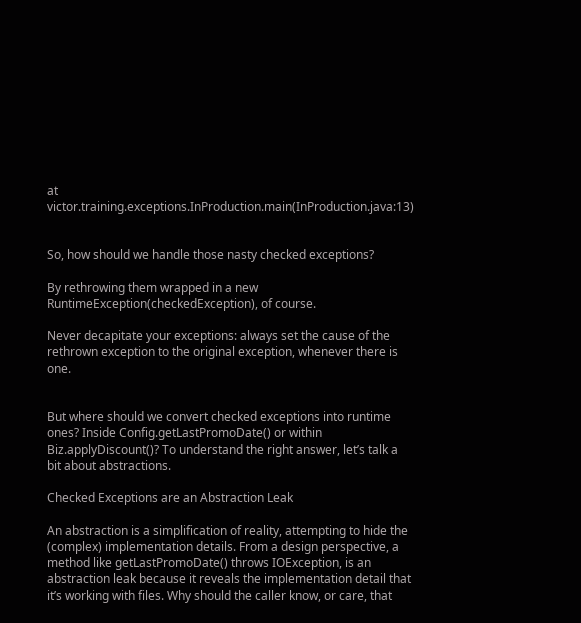at victor.training.exceptions.InProduction.main(InProduction.java:13)


So, how should we handle those nasty checked exceptions?

By rethrowing them wrapped in a new RuntimeException(checkedException), of course.

Never decapitate your exceptions: always set the cause of the rethrown exception to the original exception, whenever there is one.


But where should we convert checked exceptions into runtime ones? Inside Config.getLastPromoDate() or within Biz.applyDiscount()? To understand the right answer, let’s talk a bit about abstractions.

Checked Exceptions are an Abstraction Leak

An abstraction is a simplification of reality, attempting to hide the (complex) implementation details. From a design perspective, a method like getLastPromoDate() throws IOException, is an abstraction leak because it reveals the implementation detail that it’s working with files. Why should the caller know, or care, that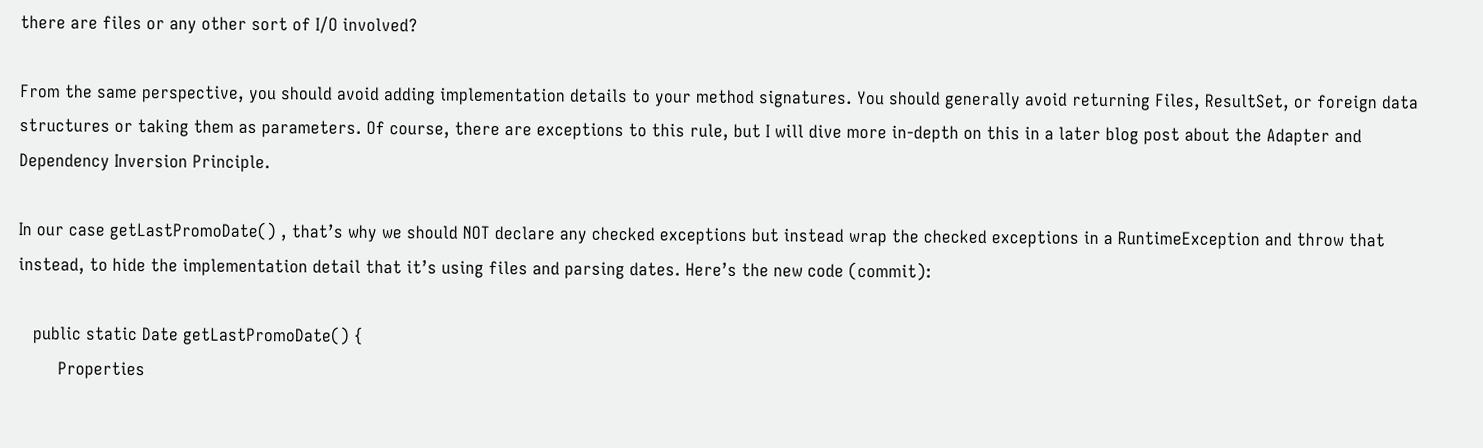there are files or any other sort of I/O involved?

From the same perspective, you should avoid adding implementation details to your method signatures. You should generally avoid returning Files, ResultSet, or foreign data structures or taking them as parameters. Of course, there are exceptions to this rule, but I will dive more in-depth on this in a later blog post about the Adapter and Dependency Inversion Principle.

In our case getLastPromoDate() , that’s why we should NOT declare any checked exceptions but instead wrap the checked exceptions in a RuntimeException and throw that instead, to hide the implementation detail that it’s using files and parsing dates. Here’s the new code (commit):

   public static Date getLastPromoDate() {
        Properties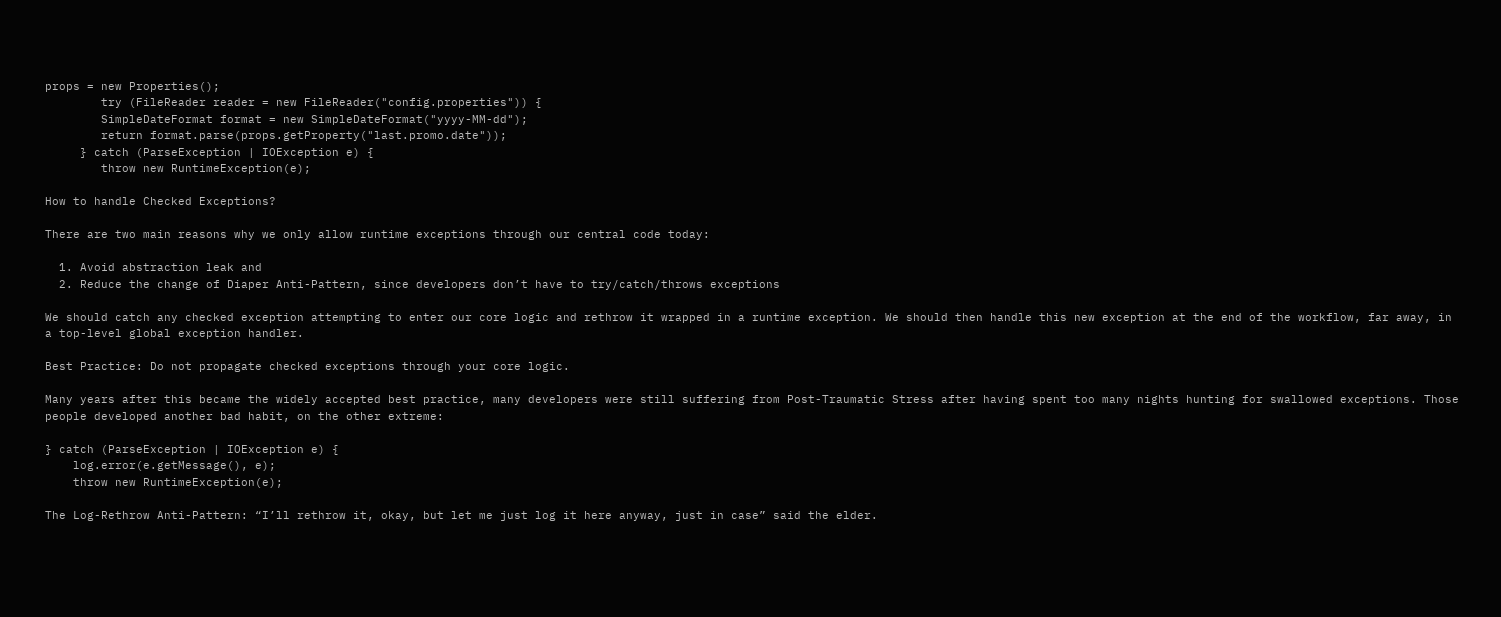props = new Properties();
        try (FileReader reader = new FileReader("config.properties")) {
        SimpleDateFormat format = new SimpleDateFormat("yyyy-MM-dd");
        return format.parse(props.getProperty("last.promo.date"));
     } catch (ParseException | IOException e) {
        throw new RuntimeException(e);

How to handle Checked Exceptions?

There are two main reasons why we only allow runtime exceptions through our central code today:

  1. Avoid abstraction leak and
  2. Reduce the change of Diaper Anti-Pattern, since developers don’t have to try/catch/throws exceptions

We should catch any checked exception attempting to enter our core logic and rethrow it wrapped in a runtime exception. We should then handle this new exception at the end of the workflow, far away, in a top-level global exception handler.

Best Practice: Do not propagate checked exceptions through your core logic.

Many years after this became the widely accepted best practice, many developers were still suffering from Post-Traumatic Stress after having spent too many nights hunting for swallowed exceptions. Those people developed another bad habit, on the other extreme:

} catch (ParseException | IOException e) {
    log.error(e.getMessage(), e);
    throw new RuntimeException(e);

The Log-Rethrow Anti-Pattern: “I’ll rethrow it, okay, but let me just log it here anyway, just in case” said the elder.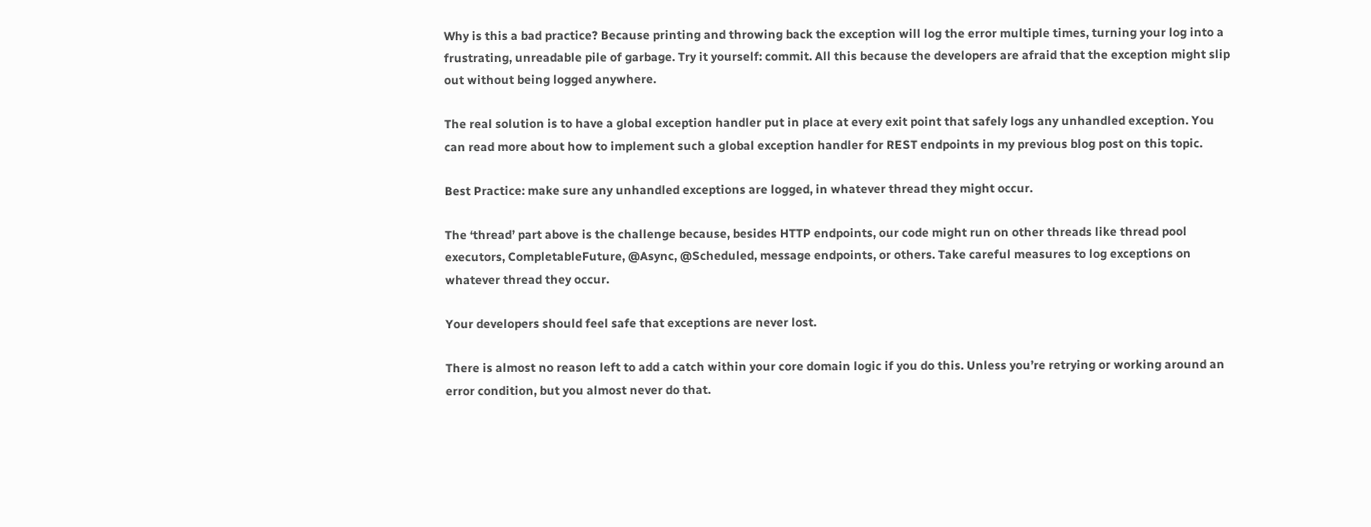Why is this a bad practice? Because printing and throwing back the exception will log the error multiple times, turning your log into a frustrating, unreadable pile of garbage. Try it yourself: commit. All this because the developers are afraid that the exception might slip out without being logged anywhere.

The real solution is to have a global exception handler put in place at every exit point that safely logs any unhandled exception. You can read more about how to implement such a global exception handler for REST endpoints in my previous blog post on this topic.

Best Practice: make sure any unhandled exceptions are logged, in whatever thread they might occur.

The ‘thread’ part above is the challenge because, besides HTTP endpoints, our code might run on other threads like thread pool executors, CompletableFuture, @Async, @Scheduled, message endpoints, or others. Take careful measures to log exceptions on whatever thread they occur.

Your developers should feel safe that exceptions are never lost.

There is almost no reason left to add a catch within your core domain logic if you do this. Unless you’re retrying or working around an error condition, but you almost never do that.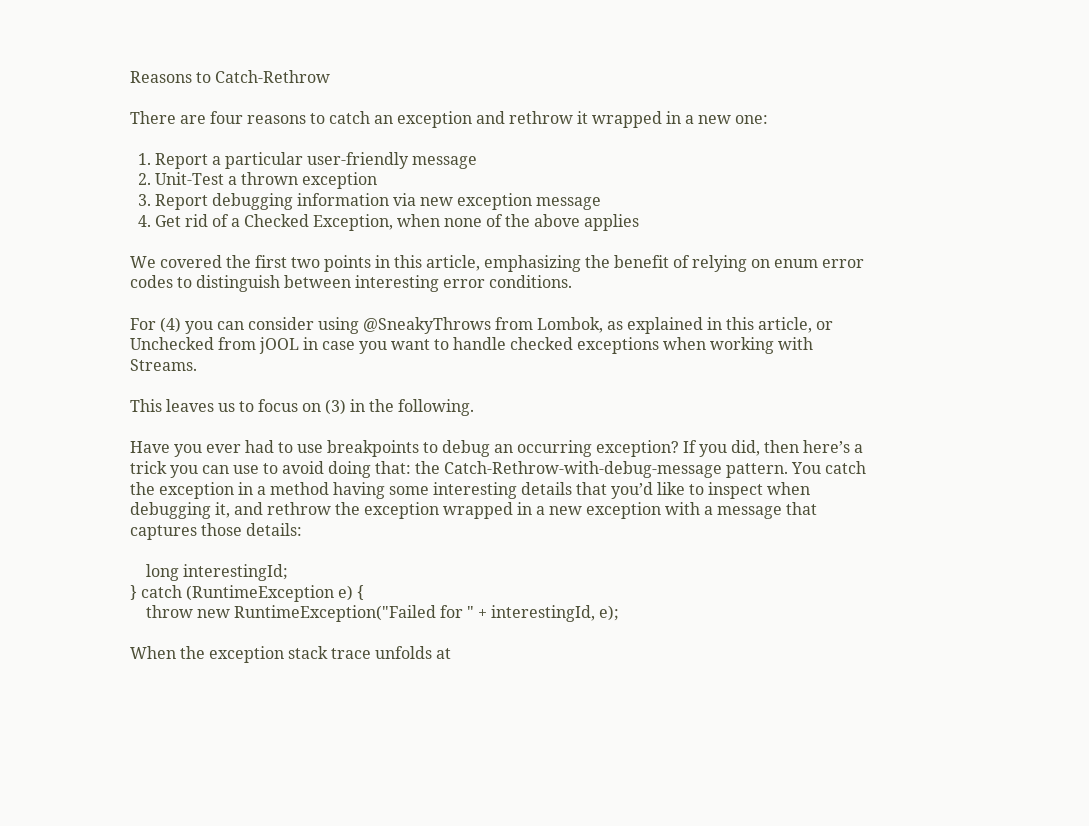Reasons to Catch-Rethrow

There are four reasons to catch an exception and rethrow it wrapped in a new one:

  1. Report a particular user-friendly message
  2. Unit-Test a thrown exception
  3. Report debugging information via new exception message
  4. Get rid of a Checked Exception, when none of the above applies

We covered the first two points in this article, emphasizing the benefit of relying on enum error codes to distinguish between interesting error conditions.

For (4) you can consider using @SneakyThrows from Lombok, as explained in this article, or Unchecked from jOOL in case you want to handle checked exceptions when working with Streams.

This leaves us to focus on (3) in the following.

Have you ever had to use breakpoints to debug an occurring exception? If you did, then here’s a trick you can use to avoid doing that: the Catch-Rethrow-with-debug-message pattern. You catch the exception in a method having some interesting details that you’d like to inspect when debugging it, and rethrow the exception wrapped in a new exception with a message that captures those details:

    long interestingId;
} catch (RuntimeException e) {
    throw new RuntimeException("Failed for " + interestingId, e);

When the exception stack trace unfolds at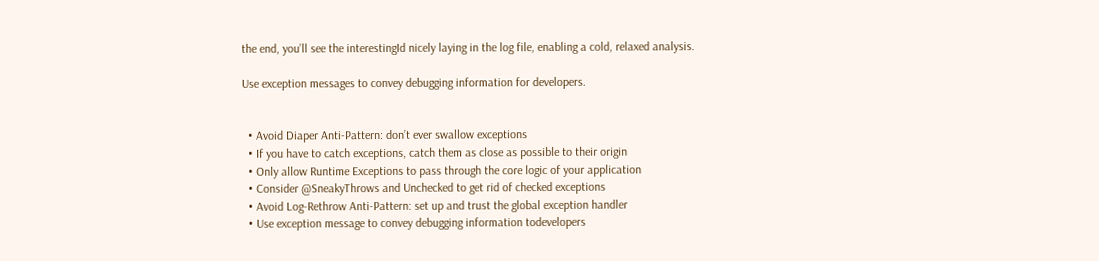the end, you’ll see the interestingId nicely laying in the log file, enabling a cold, relaxed analysis.

Use exception messages to convey debugging information for developers.


  • Avoid Diaper Anti-Pattern: don’t ever swallow exceptions
  • If you have to catch exceptions, catch them as close as possible to their origin
  • Only allow Runtime Exceptions to pass through the core logic of your application
  • Consider @SneakyThrows and Unchecked to get rid of checked exceptions
  • Avoid Log-Rethrow Anti-Pattern: set up and trust the global exception handler
  • Use exception message to convey debugging information todevelopers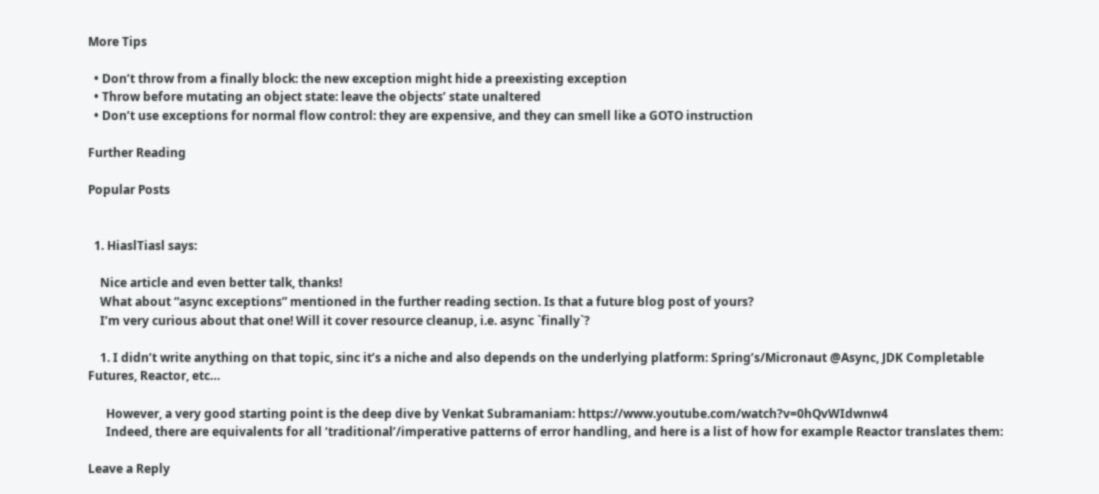More Tips

  • Don’t throw from a finally block: the new exception might hide a preexisting exception
  • Throw before mutating an object state: leave the objects’ state unaltered
  • Don’t use exceptions for normal flow control: they are expensive, and they can smell like a GOTO instruction

Further Reading

Popular Posts


  1. HiaslTiasl says:

    Nice article and even better talk, thanks!
    What about “async exceptions” mentioned in the further reading section. Is that a future blog post of yours?
    I’m very curious about that one! Will it cover resource cleanup, i.e. async `finally`?

    1. I didn’t write anything on that topic, sinc it’s a niche and also depends on the underlying platform: Spring’s/Micronaut @Async, JDK Completable Futures, Reactor, etc…

      However, a very good starting point is the deep dive by Venkat Subramaniam: https://www.youtube.com/watch?v=0hQvWIdwnw4
      Indeed, there are equivalents for all ‘traditional’/imperative patterns of error handling, and here is a list of how for example Reactor translates them:

Leave a Reply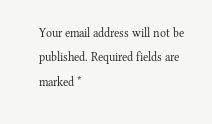Your email address will not be published. Required fields are marked *